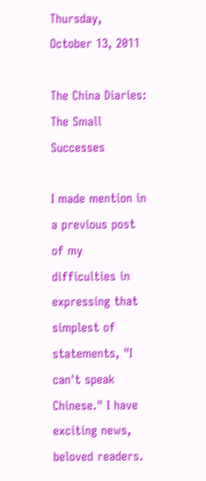Thursday, October 13, 2011

The China Diaries: The Small Successes

I made mention in a previous post of my difficulties in expressing that simplest of statements, "I can't speak Chinese." I have exciting news, beloved readers.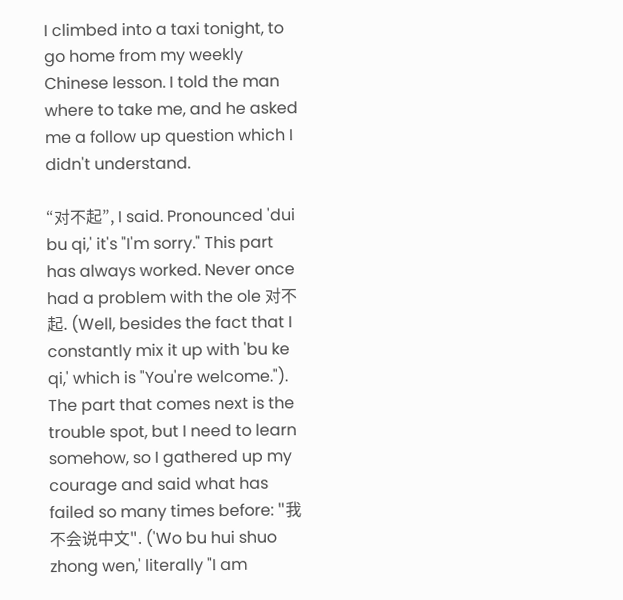I climbed into a taxi tonight, to go home from my weekly Chinese lesson. I told the man where to take me, and he asked me a follow up question which I didn't understand.

“对不起”, I said. Pronounced 'dui bu qi,' it's "I'm sorry." This part has always worked. Never once had a problem with the ole 对不起. (Well, besides the fact that I constantly mix it up with 'bu ke qi,' which is "You're welcome."). The part that comes next is the trouble spot, but I need to learn somehow, so I gathered up my courage and said what has failed so many times before: "我不会说中文". ('Wo bu hui shuo zhong wen,' literally "I am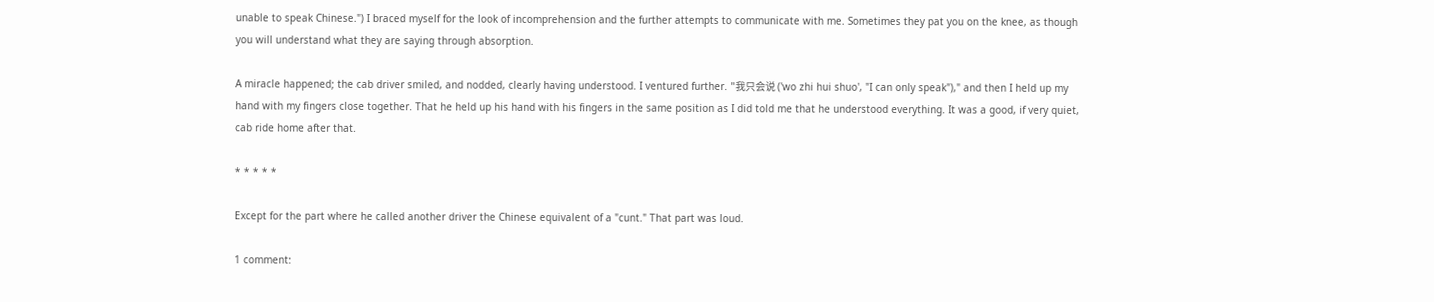unable to speak Chinese.") I braced myself for the look of incomprehension and the further attempts to communicate with me. Sometimes they pat you on the knee, as though you will understand what they are saying through absorption.

A miracle happened; the cab driver smiled, and nodded, clearly having understood. I ventured further. "我只会说 ('wo zhi hui shuo', "I can only speak")," and then I held up my hand with my fingers close together. That he held up his hand with his fingers in the same position as I did told me that he understood everything. It was a good, if very quiet, cab ride home after that.

* * * * *

Except for the part where he called another driver the Chinese equivalent of a "cunt." That part was loud.

1 comment: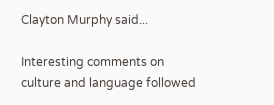Clayton Murphy said...

Interesting comments on culture and language followed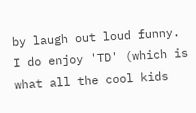by laugh out loud funny. I do enjoy 'TD' (which is what all the cool kids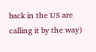back in the US are calling it by the way)